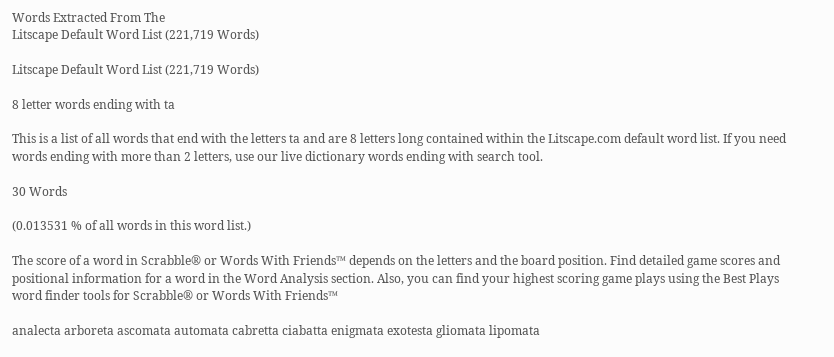Words Extracted From The
Litscape Default Word List (221,719 Words)

Litscape Default Word List (221,719 Words)

8 letter words ending with ta

This is a list of all words that end with the letters ta and are 8 letters long contained within the Litscape.com default word list. If you need words ending with more than 2 letters, use our live dictionary words ending with search tool.

30 Words

(0.013531 % of all words in this word list.)

The score of a word in Scrabble® or Words With Friends™ depends on the letters and the board position. Find detailed game scores and positional information for a word in the Word Analysis section. Also, you can find your highest scoring game plays using the Best Plays word finder tools for Scrabble® or Words With Friends™

analecta arboreta ascomata automata cabretta ciabatta enigmata exotesta gliomata lipomata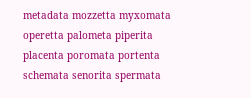metadata mozzetta myxomata operetta palometa piperita placenta poromata portenta schemata senorita spermata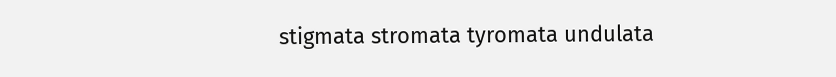stigmata stromata tyromata undulata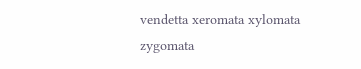vendetta xeromata xylomata zygomata